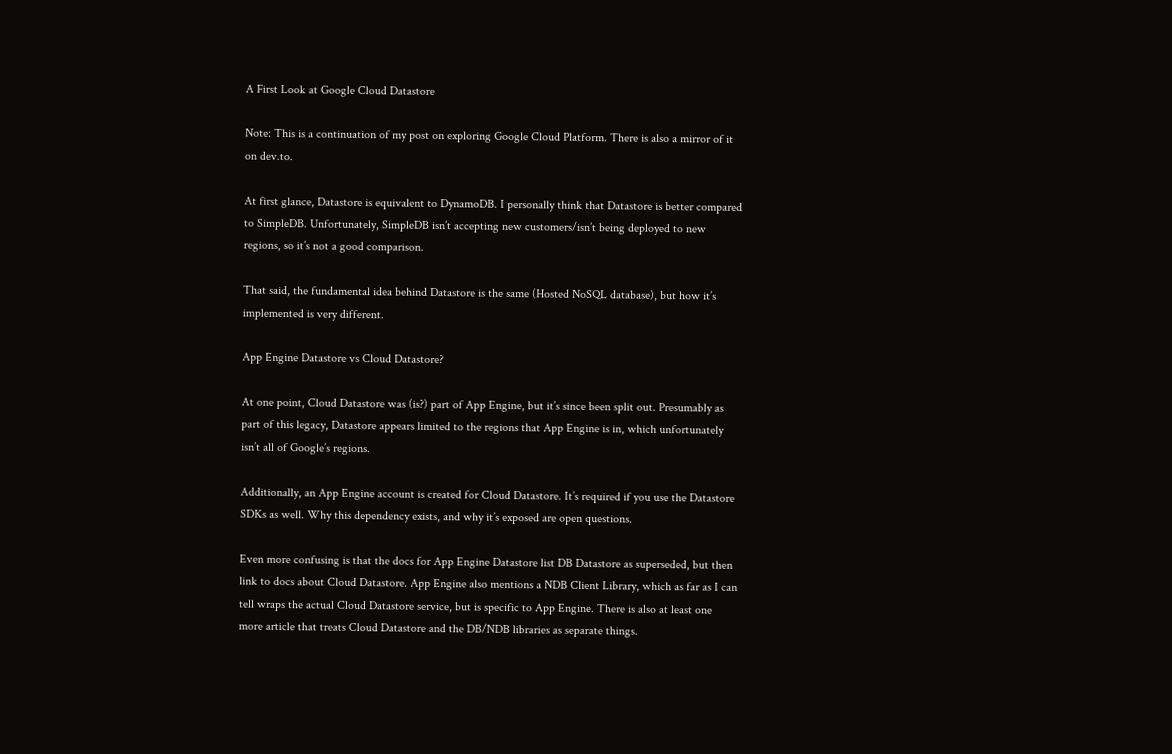A First Look at Google Cloud Datastore

Note: This is a continuation of my post on exploring Google Cloud Platform. There is also a mirror of it on dev.to.

At first glance, Datastore is equivalent to DynamoDB. I personally think that Datastore is better compared to SimpleDB. Unfortunately, SimpleDB isn’t accepting new customers/isn’t being deployed to new regions, so it’s not a good comparison.

That said, the fundamental idea behind Datastore is the same (Hosted NoSQL database), but how it’s implemented is very different.

App Engine Datastore vs Cloud Datastore?

At one point, Cloud Datastore was (is?) part of App Engine, but it’s since been split out. Presumably as part of this legacy, Datastore appears limited to the regions that App Engine is in, which unfortunately isn’t all of Google’s regions.

Additionally, an App Engine account is created for Cloud Datastore. It’s required if you use the Datastore SDKs as well. Why this dependency exists, and why it’s exposed are open questions.

Even more confusing is that the docs for App Engine Datastore list DB Datastore as superseded, but then link to docs about Cloud Datastore. App Engine also mentions a NDB Client Library, which as far as I can tell wraps the actual Cloud Datastore service, but is specific to App Engine. There is also at least one more article that treats Cloud Datastore and the DB/NDB libraries as separate things.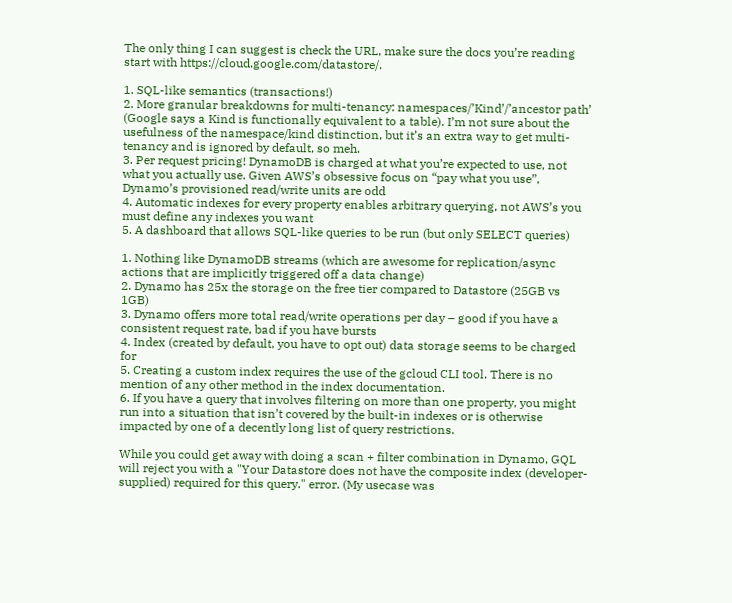The only thing I can suggest is check the URL, make sure the docs you’re reading start with https://cloud.google.com/datastore/.

1. SQL-like semantics (transactions!)
2. More granular breakdowns for multi-tenancy: namespaces/’Kind’/’ancestor path’ (Google says a Kind is functionally equivalent to a table). I’m not sure about the usefulness of the namespace/kind distinction, but it’s an extra way to get multi-tenancy and is ignored by default, so meh.
3. Per request pricing! DynamoDB is charged at what you’re expected to use, not what you actually use. Given AWS’s obsessive focus on “pay what you use”, Dynamo’s provisioned read/write units are odd
4. Automatic indexes for every property enables arbitrary querying, not AWS’s you must define any indexes you want
5. A dashboard that allows SQL-like queries to be run (but only SELECT queries)

1. Nothing like DynamoDB streams (which are awesome for replication/async actions that are implicitly triggered off a data change)
2. Dynamo has 25x the storage on the free tier compared to Datastore (25GB vs 1GB)
3. Dynamo offers more total read/write operations per day – good if you have a consistent request rate, bad if you have bursts
4. Index (created by default, you have to opt out) data storage seems to be charged for
5. Creating a custom index requires the use of the gcloud CLI tool. There is no mention of any other method in the index documentation.
6. If you have a query that involves filtering on more than one property, you might run into a situation that isn’t covered by the built-in indexes or is otherwise impacted by one of a decently long list of query restrictions.

While you could get away with doing a scan + filter combination in Dynamo, GQL will reject you with a "Your Datastore does not have the composite index (developer-supplied) required for this query." error. (My usecase was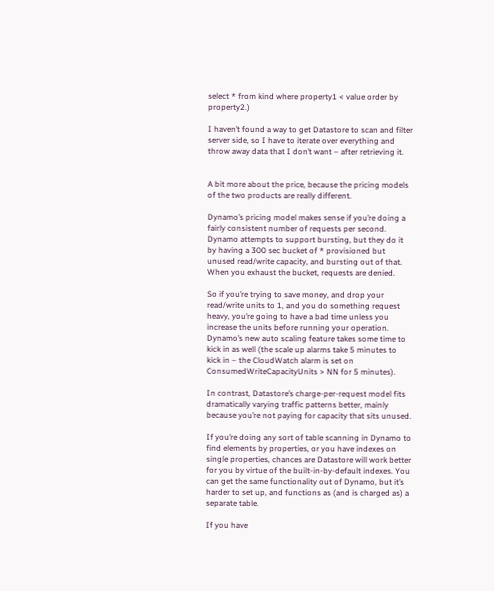select * from kind where property1 < value order by property2.)

I haven’t found a way to get Datastore to scan and filter server side, so I have to iterate over everything and throw away data that I don’t want – after retrieving it.


A bit more about the price, because the pricing models of the two products are really different.

Dynamo’s pricing model makes sense if you’re doing a fairly consistent number of requests per second. Dynamo attempts to support bursting, but they do it by having a 300 sec bucket of * provisioned but unused read/write capacity, and bursting out of that. When you exhaust the bucket, requests are denied.

So if you’re trying to save money, and drop your read/write units to 1, and you do something request heavy, you’re going to have a bad time unless you increase the units before running your operation. Dynamo’s new auto scaling feature takes some time to kick in as well (the scale up alarms take 5 minutes to kick in – the CloudWatch alarm is set on ConsumedWriteCapacityUnits > NN for 5 minutes).

In contrast, Datastore’s charge-per-request model fits dramatically varying traffic patterns better, mainly because you’re not paying for capacity that sits unused.

If you’re doing any sort of table scanning in Dynamo to find elements by properties, or you have indexes on single properties, chances are Datastore will work better for you by virtue of the built-in-by-default indexes. You can get the same functionality out of Dynamo, but it’s harder to set up, and functions as (and is charged as) a separate table.

If you have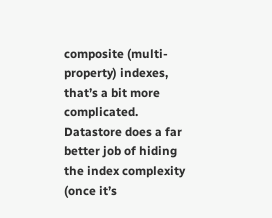composite (multi-property) indexes, that’s a bit more complicated. Datastore does a far better job of hiding the index complexity (once it’s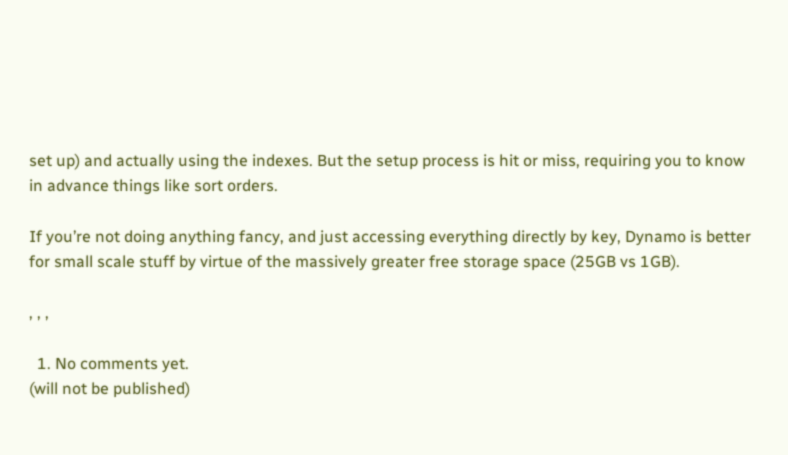set up) and actually using the indexes. But the setup process is hit or miss, requiring you to know in advance things like sort orders.

If you’re not doing anything fancy, and just accessing everything directly by key, Dynamo is better for small scale stuff by virtue of the massively greater free storage space (25GB vs 1GB).

, , ,

  1. No comments yet.
(will not be published)